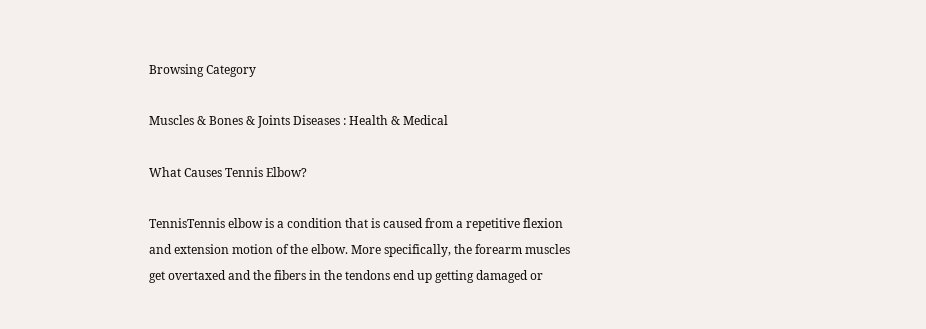Browsing Category

Muscles & Bones & Joints Diseases : Health & Medical

What Causes Tennis Elbow?

TennisTennis elbow is a condition that is caused from a repetitive flexion and extension motion of the elbow. More specifically, the forearm muscles get overtaxed and the fibers in the tendons end up getting damaged or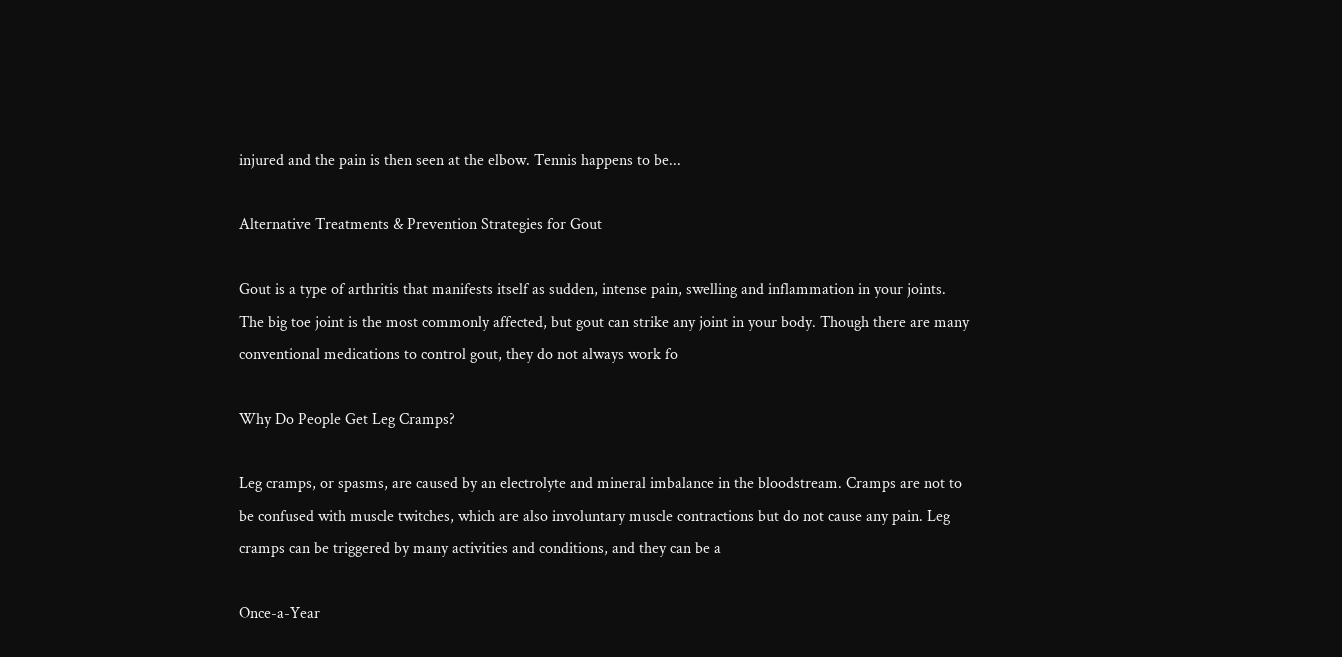injured and the pain is then seen at the elbow. Tennis happens to be...

Alternative Treatments & Prevention Strategies for Gout

Gout is a type of arthritis that manifests itself as sudden, intense pain, swelling and inflammation in your joints. The big toe joint is the most commonly affected, but gout can strike any joint in your body. Though there are many conventional medications to control gout, they do not always work fo

Why Do People Get Leg Cramps?

Leg cramps, or spasms, are caused by an electrolyte and mineral imbalance in the bloodstream. Cramps are not to be confused with muscle twitches, which are also involuntary muscle contractions but do not cause any pain. Leg cramps can be triggered by many activities and conditions, and they can be a

Once-a-Year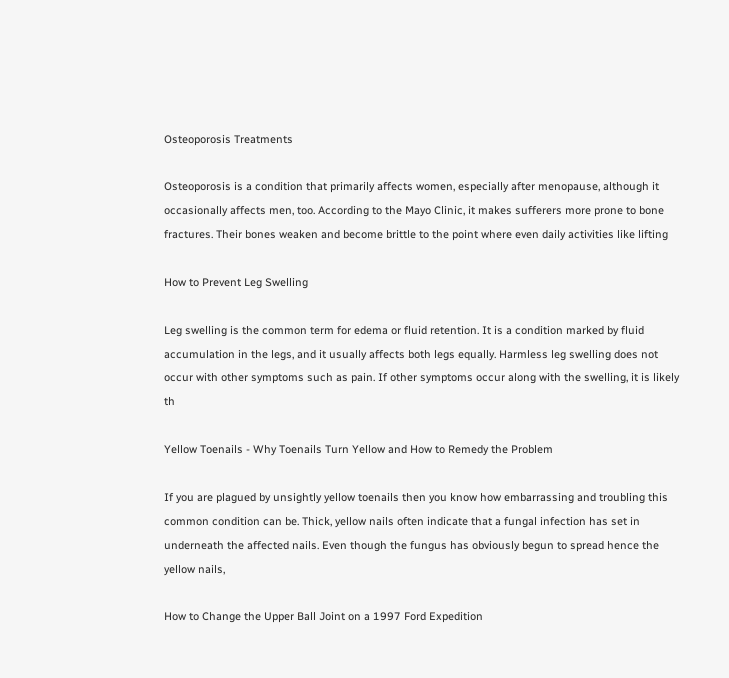Osteoporosis Treatments

Osteoporosis is a condition that primarily affects women, especially after menopause, although it occasionally affects men, too. According to the Mayo Clinic, it makes sufferers more prone to bone fractures. Their bones weaken and become brittle to the point where even daily activities like lifting

How to Prevent Leg Swelling

Leg swelling is the common term for edema or fluid retention. It is a condition marked by fluid accumulation in the legs, and it usually affects both legs equally. Harmless leg swelling does not occur with other symptoms such as pain. If other symptoms occur along with the swelling, it is likely th

Yellow Toenails - Why Toenails Turn Yellow and How to Remedy the Problem

If you are plagued by unsightly yellow toenails then you know how embarrassing and troubling this common condition can be. Thick, yellow nails often indicate that a fungal infection has set in underneath the affected nails. Even though the fungus has obviously begun to spread hence the yellow nails,

How to Change the Upper Ball Joint on a 1997 Ford Expedition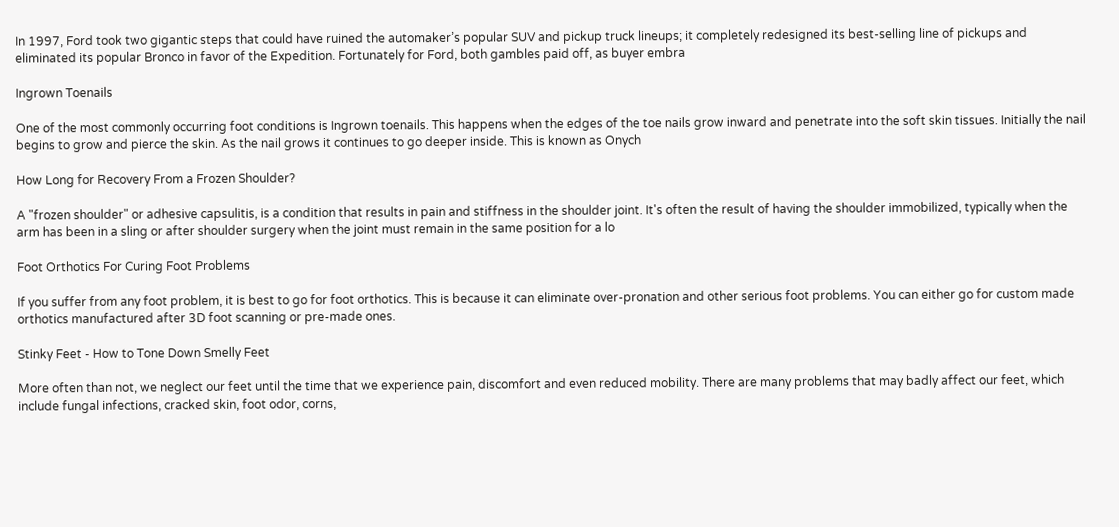In 1997, Ford took two gigantic steps that could have ruined the automaker’s popular SUV and pickup truck lineups; it completely redesigned its best-selling line of pickups and eliminated its popular Bronco in favor of the Expedition. Fortunately for Ford, both gambles paid off, as buyer embra

Ingrown Toenails

One of the most commonly occurring foot conditions is Ingrown toenails. This happens when the edges of the toe nails grow inward and penetrate into the soft skin tissues. Initially the nail begins to grow and pierce the skin. As the nail grows it continues to go deeper inside. This is known as Onych

How Long for Recovery From a Frozen Shoulder?

A "frozen shoulder" or adhesive capsulitis, is a condition that results in pain and stiffness in the shoulder joint. It's often the result of having the shoulder immobilized, typically when the arm has been in a sling or after shoulder surgery when the joint must remain in the same position for a lo

Foot Orthotics For Curing Foot Problems

If you suffer from any foot problem, it is best to go for foot orthotics. This is because it can eliminate over-pronation and other serious foot problems. You can either go for custom made orthotics manufactured after 3D foot scanning or pre-made ones.

Stinky Feet - How to Tone Down Smelly Feet

More often than not, we neglect our feet until the time that we experience pain, discomfort and even reduced mobility. There are many problems that may badly affect our feet, which include fungal infections, cracked skin, foot odor, corns,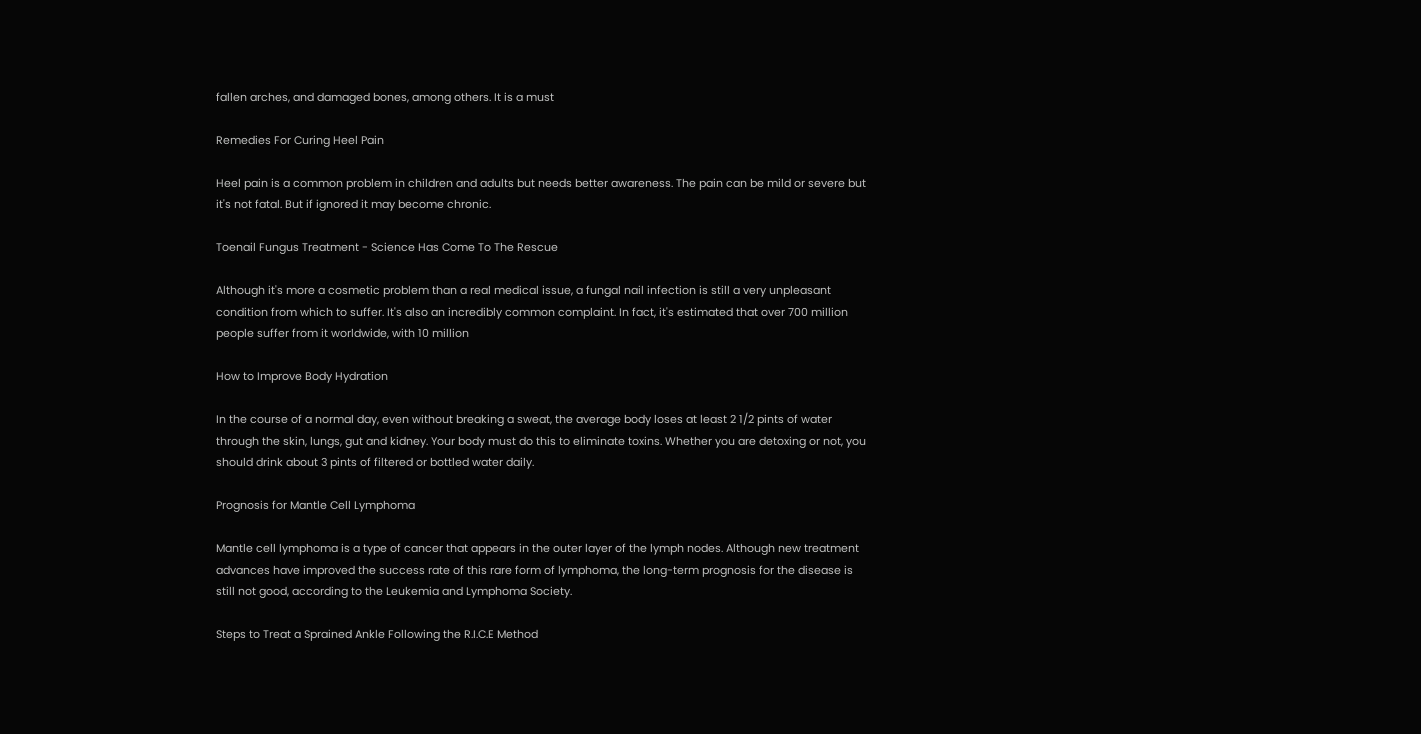fallen arches, and damaged bones, among others. It is a must

Remedies For Curing Heel Pain

Heel pain is a common problem in children and adults but needs better awareness. The pain can be mild or severe but it's not fatal. But if ignored it may become chronic.

Toenail Fungus Treatment - Science Has Come To The Rescue

Although it's more a cosmetic problem than a real medical issue, a fungal nail infection is still a very unpleasant condition from which to suffer. It's also an incredibly common complaint. In fact, it's estimated that over 700 million people suffer from it worldwide, with 10 million

How to Improve Body Hydration

In the course of a normal day, even without breaking a sweat, the average body loses at least 2 1/2 pints of water through the skin, lungs, gut and kidney. Your body must do this to eliminate toxins. Whether you are detoxing or not, you should drink about 3 pints of filtered or bottled water daily.

Prognosis for Mantle Cell Lymphoma

Mantle cell lymphoma is a type of cancer that appears in the outer layer of the lymph nodes. Although new treatment advances have improved the success rate of this rare form of lymphoma, the long-term prognosis for the disease is still not good, according to the Leukemia and Lymphoma Society.

Steps to Treat a Sprained Ankle Following the R.I.C.E Method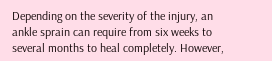Depending on the severity of the injury, an ankle sprain can require from six weeks to several months to heal completely. However,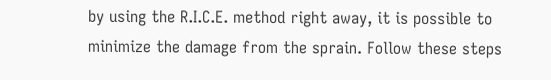by using the R.I.C.E. method right away, it is possible to minimize the damage from the sprain. Follow these steps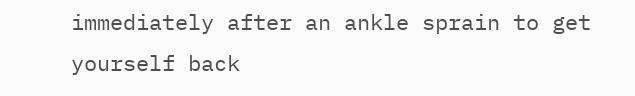immediately after an ankle sprain to get yourself back